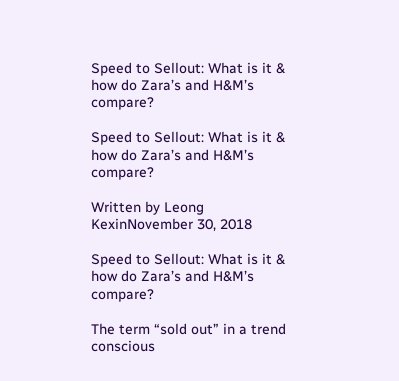Speed to Sellout: What is it & how do Zara’s and H&M’s compare?

Speed to Sellout: What is it & how do Zara’s and H&M’s compare?

Written by Leong KexinNovember 30, 2018

Speed to Sellout: What is it & how do Zara’s and H&M’s compare?

The term “sold out” in a trend conscious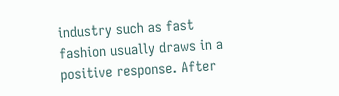industry such as fast fashion usually draws in a positive response. After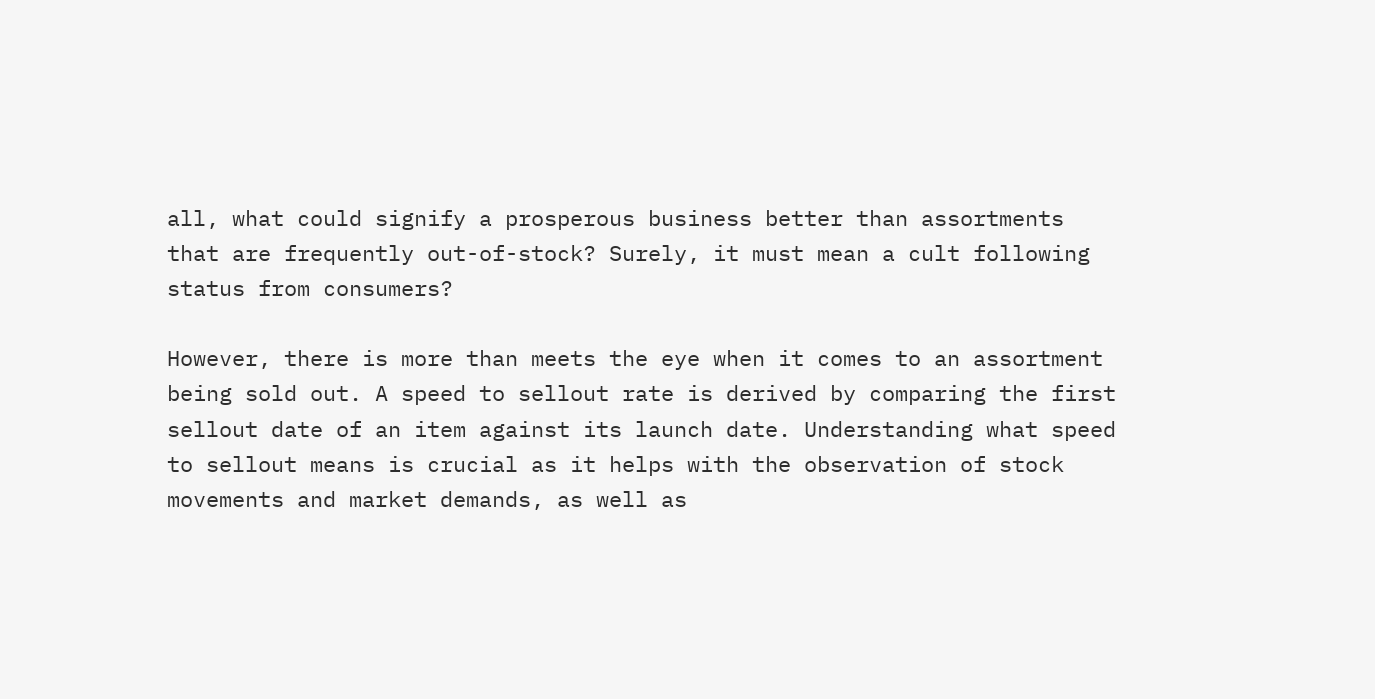all, what could signify a prosperous business better than assortments that are frequently out-of-stock? Surely, it must mean a cult following status from consumers?

However, there is more than meets the eye when it comes to an assortment being sold out. A speed to sellout rate is derived by comparing the first sellout date of an item against its launch date. Understanding what speed to sellout means is crucial as it helps with the observation of stock movements and market demands, as well as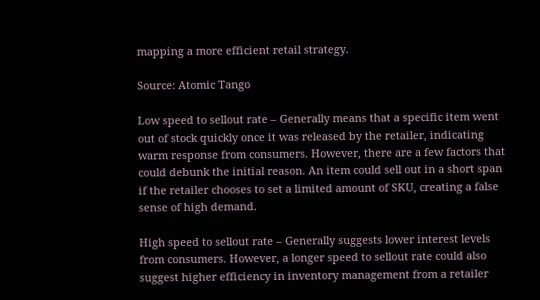mapping a more efficient retail strategy.

Source: Atomic Tango

Low speed to sellout rate – Generally means that a specific item went out of stock quickly once it was released by the retailer, indicating warm response from consumers. However, there are a few factors that could debunk the initial reason. An item could sell out in a short span if the retailer chooses to set a limited amount of SKU, creating a false sense of high demand.

High speed to sellout rate – Generally suggests lower interest levels from consumers. However, a longer speed to sellout rate could also suggest higher efficiency in inventory management from a retailer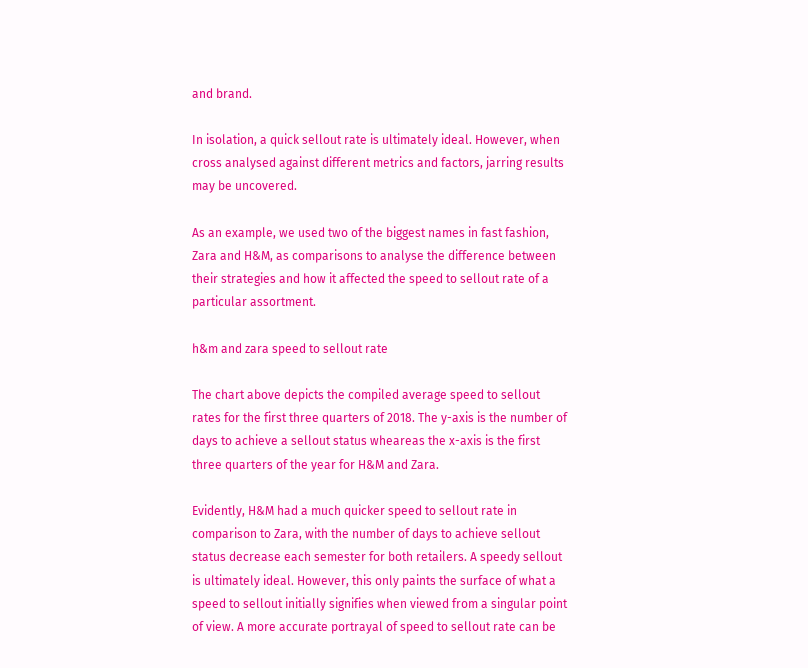and brand.

In isolation, a quick sellout rate is ultimately ideal. However, when cross analysed against different metrics and factors, jarring results may be uncovered.

As an example, we used two of the biggest names in fast fashion, Zara and H&M, as comparisons to analyse the difference between their strategies and how it affected the speed to sellout rate of a particular assortment.

h&m and zara speed to sellout rate

The chart above depicts the compiled average speed to sellout rates for the first three quarters of 2018. The y-axis is the number of days to achieve a sellout status wheareas the x-axis is the first three quarters of the year for H&M and Zara.

Evidently, H&M had a much quicker speed to sellout rate in comparison to Zara, with the number of days to achieve sellout status decrease each semester for both retailers. A speedy sellout is ultimately ideal. However, this only paints the surface of what a speed to sellout initially signifies when viewed from a singular point of view. A more accurate portrayal of speed to sellout rate can be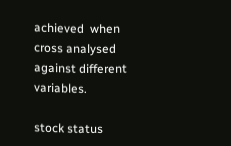achieved  when cross analysed against different variables.

stock status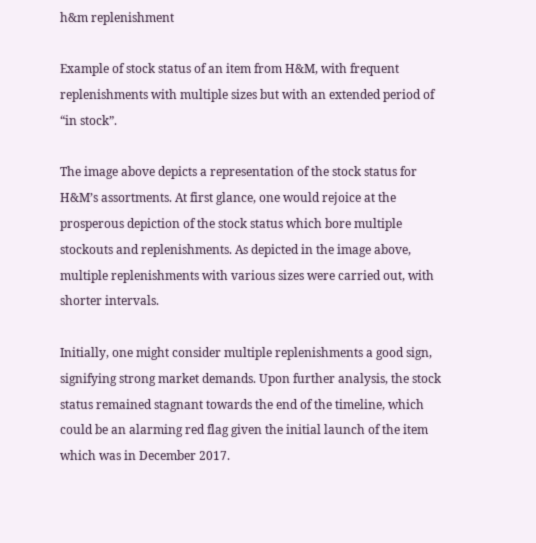h&m replenishment

Example of stock status of an item from H&M, with frequent replenishments with multiple sizes but with an extended period of “in stock”.

The image above depicts a representation of the stock status for H&M’s assortments. At first glance, one would rejoice at the prosperous depiction of the stock status which bore multiple stockouts and replenishments. As depicted in the image above, multiple replenishments with various sizes were carried out, with shorter intervals.

Initially, one might consider multiple replenishments a good sign, signifying strong market demands. Upon further analysis, the stock status remained stagnant towards the end of the timeline, which could be an alarming red flag given the initial launch of the item which was in December 2017.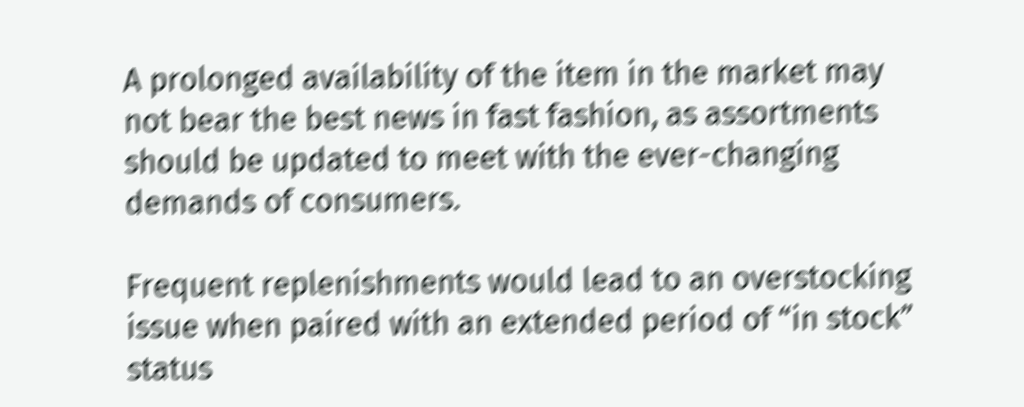A prolonged availability of the item in the market may not bear the best news in fast fashion, as assortments should be updated to meet with the ever-changing demands of consumers.

Frequent replenishments would lead to an overstocking issue when paired with an extended period of “in stock” status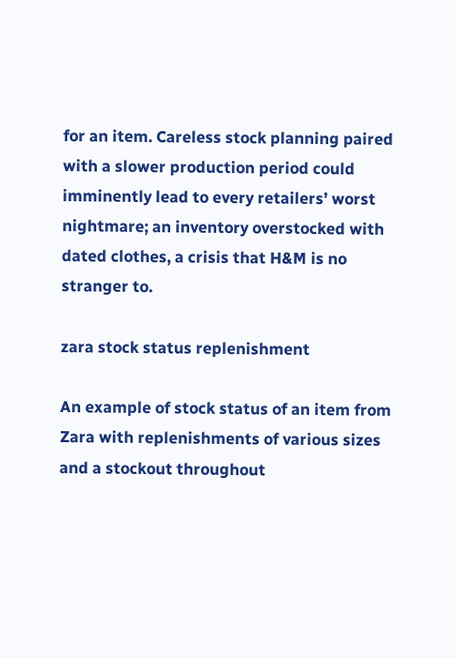for an item. Careless stock planning paired with a slower production period could imminently lead to every retailers’ worst nightmare; an inventory overstocked with dated clothes, a crisis that H&M is no stranger to.

zara stock status replenishment

An example of stock status of an item from Zara with replenishments of various sizes and a stockout throughout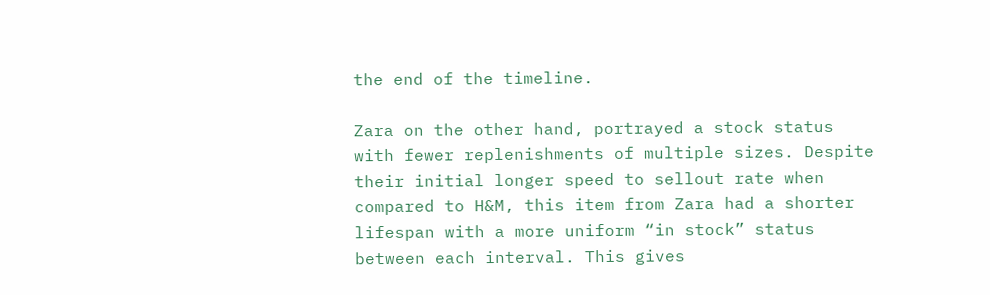the end of the timeline.

Zara on the other hand, portrayed a stock status with fewer replenishments of multiple sizes. Despite their initial longer speed to sellout rate when compared to H&M, this item from Zara had a shorter lifespan with a more uniform “in stock” status between each interval. This gives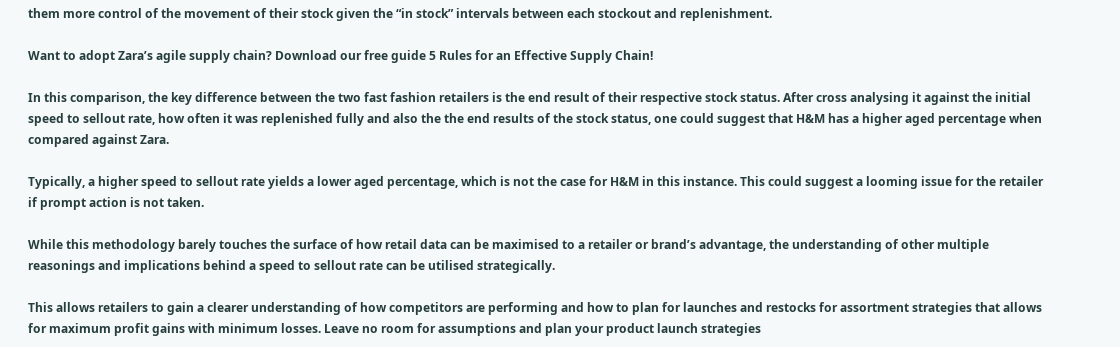them more control of the movement of their stock given the “in stock” intervals between each stockout and replenishment.

Want to adopt Zara’s agile supply chain? Download our free guide 5 Rules for an Effective Supply Chain!

In this comparison, the key difference between the two fast fashion retailers is the end result of their respective stock status. After cross analysing it against the initial speed to sellout rate, how often it was replenished fully and also the the end results of the stock status, one could suggest that H&M has a higher aged percentage when compared against Zara.

Typically, a higher speed to sellout rate yields a lower aged percentage, which is not the case for H&M in this instance. This could suggest a looming issue for the retailer if prompt action is not taken.

While this methodology barely touches the surface of how retail data can be maximised to a retailer or brand’s advantage, the understanding of other multiple reasonings and implications behind a speed to sellout rate can be utilised strategically.

This allows retailers to gain a clearer understanding of how competitors are performing and how to plan for launches and restocks for assortment strategies that allows for maximum profit gains with minimum losses. Leave no room for assumptions and plan your product launch strategies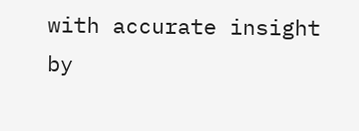with accurate insight by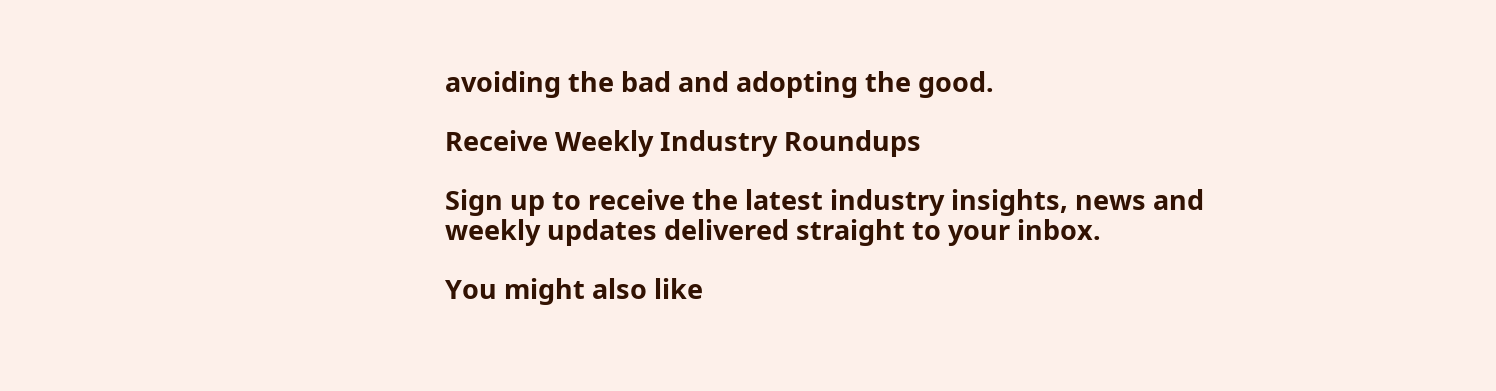avoiding the bad and adopting the good.

Receive Weekly Industry Roundups

Sign up to receive the latest industry insights, news and weekly updates delivered straight to your inbox.

You might also like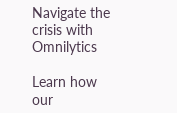Navigate the crisis with Omnilytics

Learn how our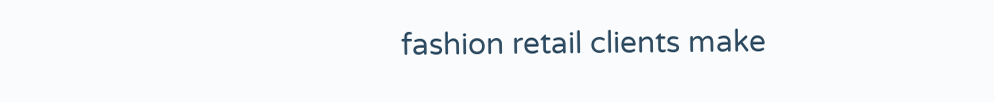fashion retail clients make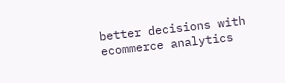better decisions with ecommerce analytics